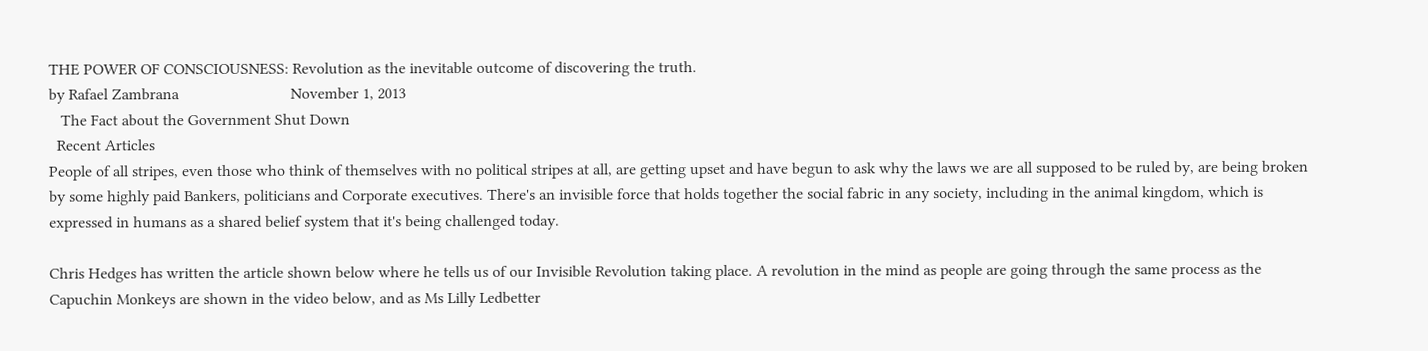THE POWER OF CONSCIOUSNESS: Revolution as the inevitable outcome of discovering the truth.
by Rafael Zambrana                            November 1, 2013
   The Fact about the Government Shut Down
  Recent Articles
People of all stripes, even those who think of themselves with no political stripes at all, are getting upset and have begun to ask why the laws we are all supposed to be ruled by, are being broken by some highly paid Bankers, politicians and Corporate executives. There's an invisible force that holds together the social fabric in any society, including in the animal kingdom, which is expressed in humans as a shared belief system that it's being challenged today.

Chris Hedges has written the article shown below where he tells us of our Invisible Revolution taking place. A revolution in the mind as people are going through the same process as the Capuchin Monkeys are shown in the video below, and as Ms Lilly Ledbetter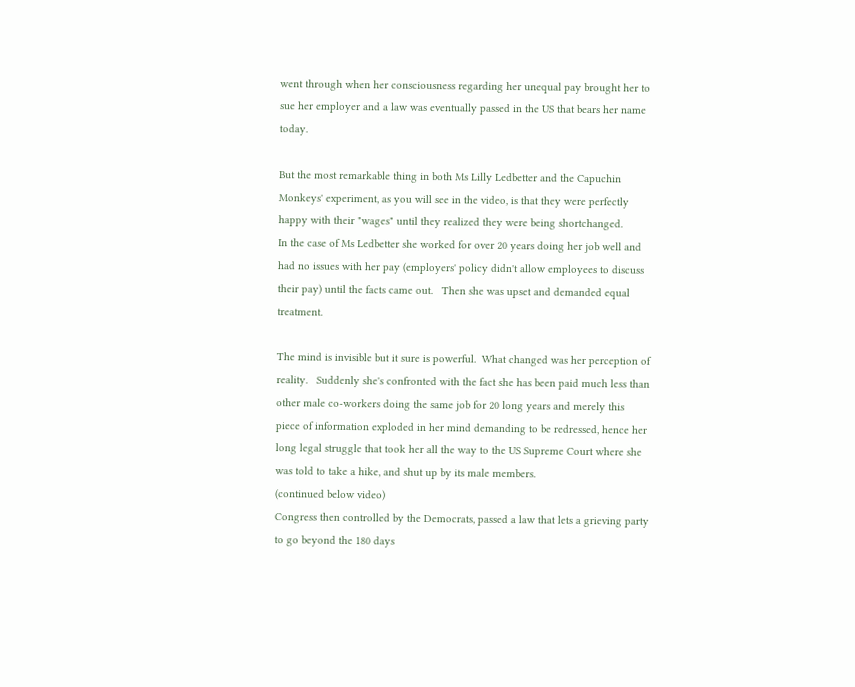went through when her consciousness regarding her unequal pay brought her to sue her employer and a law was eventually passed in the US that bears her name today.

But the most remarkable thing in both Ms Lilly Ledbetter and the Capuchin Monkeys' experiment, as you will see in the video, is that they were perfectly happy with their "wages" until they realized they were being shortchanged.
In the case of Ms Ledbetter she worked for over 20 years doing her job well and had no issues with her pay (employers' policy didn't allow employees to discuss their pay) until the facts came out.   Then she was upset and demanded equal treatment.

The mind is invisible but it sure is powerful.  What changed was her perception of reality.   Suddenly she's confronted with the fact she has been paid much less than other male co-workers doing the same job for 20 long years and merely this piece of information exploded in her mind demanding to be redressed, hence her long legal struggle that took her all the way to the US Supreme Court where she was told to take a hike, and shut up by its male members.
(continued below video)
Congress then controlled by the Democrats, passed a law that lets a grieving party to go beyond the 180 days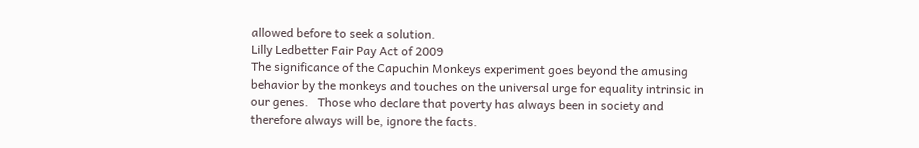allowed before to seek a solution.
Lilly Ledbetter Fair Pay Act of 2009
The significance of the Capuchin Monkeys experiment goes beyond the amusing behavior by the monkeys and touches on the universal urge for equality intrinsic in our genes.   Those who declare that poverty has always been in society and therefore always will be, ignore the facts.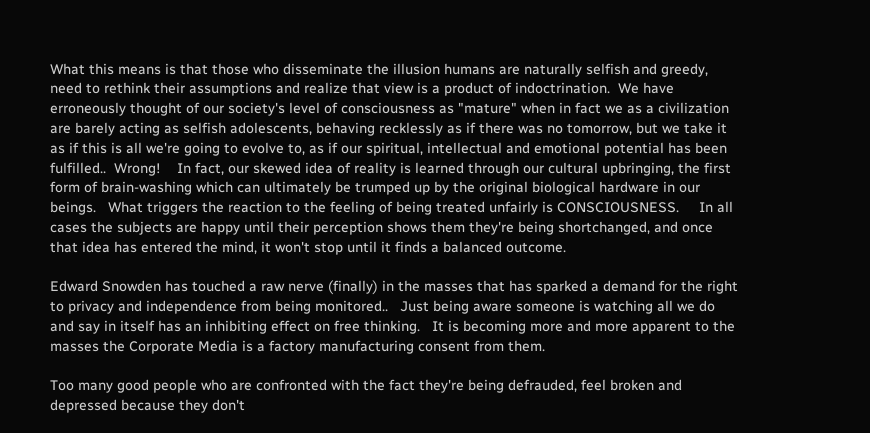What this means is that those who disseminate the illusion humans are naturally selfish and greedy, need to rethink their assumptions and realize that view is a product of indoctrination.  We have erroneously thought of our society's level of consciousness as "mature" when in fact we as a civilization are barely acting as selfish adolescents, behaving recklessly as if there was no tomorrow, but we take it as if this is all we're going to evolve to, as if our spiritual, intellectual and emotional potential has been fulfilled..  Wrong!    In fact, our skewed idea of reality is learned through our cultural upbringing, the first form of brain-washing which can ultimately be trumped up by the original biological hardware in our beings.   What triggers the reaction to the feeling of being treated unfairly is CONSCIOUSNESS.     In all cases the subjects are happy until their perception shows them they're being shortchanged, and once that idea has entered the mind, it won't stop until it finds a balanced outcome.

Edward Snowden has touched a raw nerve (finally) in the masses that has sparked a demand for the right to privacy and independence from being monitored..   Just being aware someone is watching all we do and say in itself has an inhibiting effect on free thinking.   It is becoming more and more apparent to the masses the Corporate Media is a factory manufacturing consent from them.

Too many good people who are confronted with the fact they're being defrauded, feel broken and depressed because they don't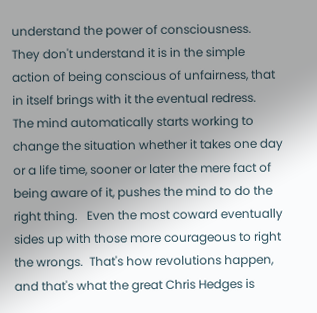understand the power of consciousness.   They don't understand it is in the simple action of being conscious of unfairness, that in itself brings with it the eventual redress.   The mind automatically starts working to change the situation whether it takes one day or a life time, sooner or later the mere fact of being aware of it, pushes the mind to do the right thing.   Even the most coward eventually sides up with those more courageous to right the wrongs.  That's how revolutions happen, and that's what the great Chris Hedges is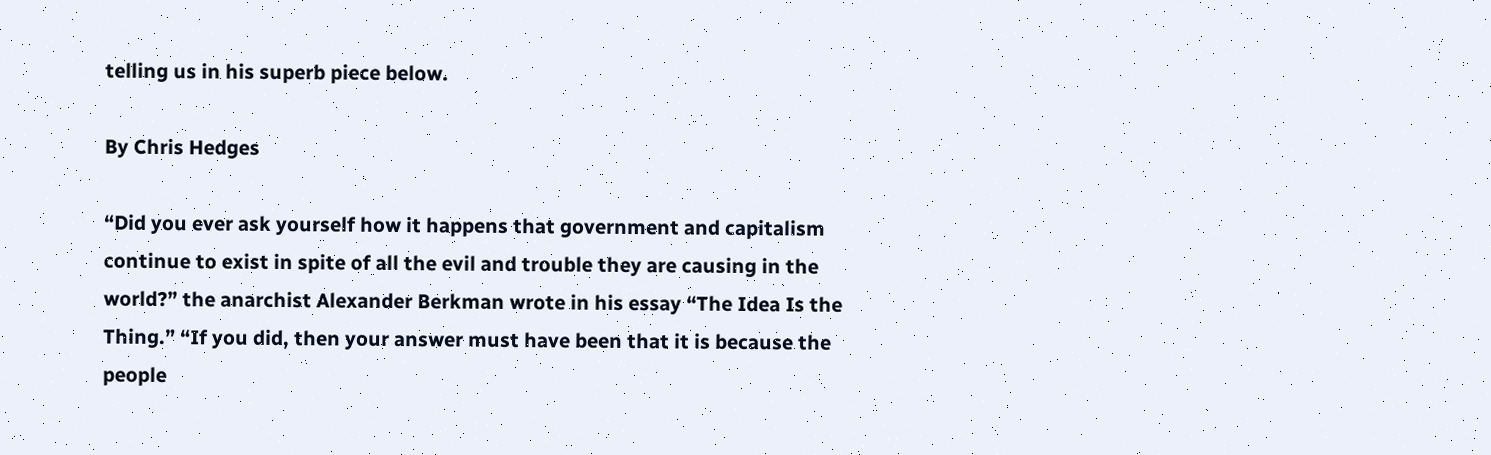telling us in his superb piece below.

By Chris Hedges

“Did you ever ask yourself how it happens that government and capitalism continue to exist in spite of all the evil and trouble they are causing in the world?” the anarchist Alexander Berkman wrote in his essay “The Idea Is the Thing.” “If you did, then your answer must have been that it is because the people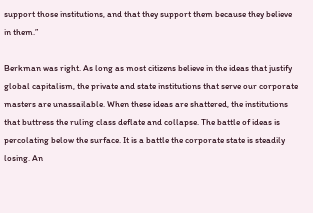support those institutions, and that they support them because they believe in them.”

Berkman was right. As long as most citizens believe in the ideas that justify global capitalism, the private and state institutions that serve our corporate masters are unassailable. When these ideas are shattered, the institutions that buttress the ruling class deflate and collapse. The battle of ideas is percolating below the surface. It is a battle the corporate state is steadily losing. An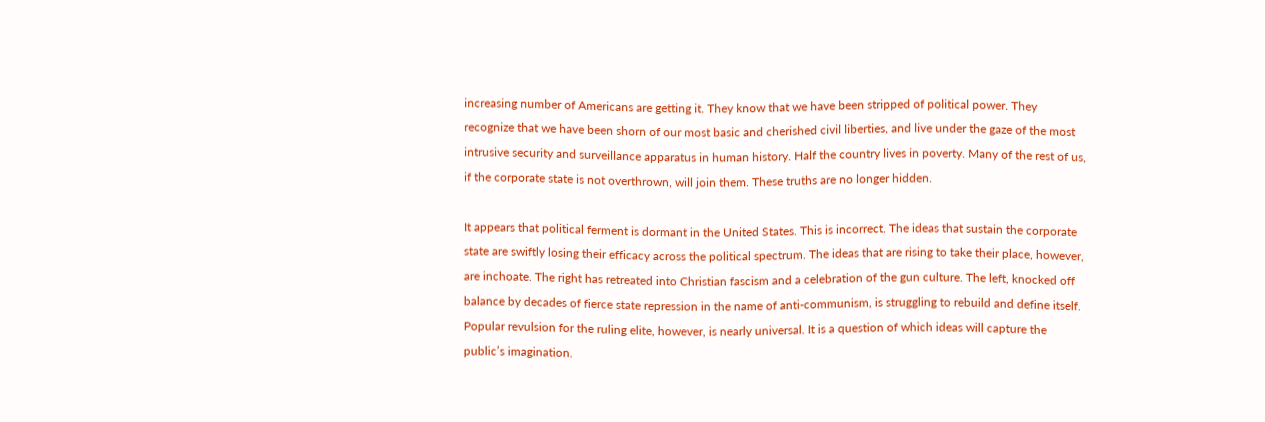increasing number of Americans are getting it. They know that we have been stripped of political power. They recognize that we have been shorn of our most basic and cherished civil liberties, and live under the gaze of the most intrusive security and surveillance apparatus in human history. Half the country lives in poverty. Many of the rest of us, if the corporate state is not overthrown, will join them. These truths are no longer hidden.

It appears that political ferment is dormant in the United States. This is incorrect. The ideas that sustain the corporate state are swiftly losing their efficacy across the political spectrum. The ideas that are rising to take their place, however, are inchoate. The right has retreated into Christian fascism and a celebration of the gun culture. The left, knocked off balance by decades of fierce state repression in the name of anti-communism, is struggling to rebuild and define itself. Popular revulsion for the ruling elite, however, is nearly universal. It is a question of which ideas will capture the public’s imagination.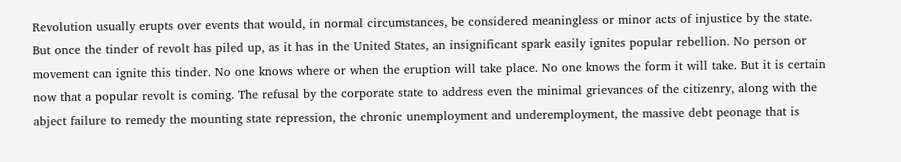Revolution usually erupts over events that would, in normal circumstances, be considered meaningless or minor acts of injustice by the state. But once the tinder of revolt has piled up, as it has in the United States, an insignificant spark easily ignites popular rebellion. No person or movement can ignite this tinder. No one knows where or when the eruption will take place. No one knows the form it will take. But it is certain now that a popular revolt is coming. The refusal by the corporate state to address even the minimal grievances of the citizenry, along with the abject failure to remedy the mounting state repression, the chronic unemployment and underemployment, the massive debt peonage that is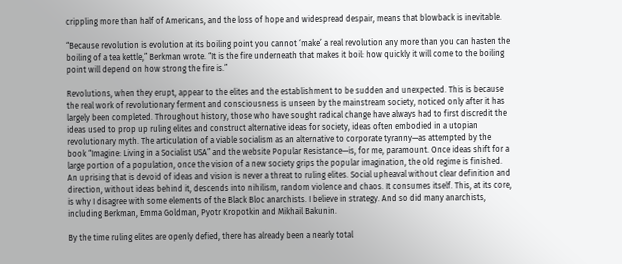crippling more than half of Americans, and the loss of hope and widespread despair, means that blowback is inevitable.

“Because revolution is evolution at its boiling point you cannot ‘make’ a real revolution any more than you can hasten the boiling of a tea kettle,” Berkman wrote. “It is the fire underneath that makes it boil: how quickly it will come to the boiling point will depend on how strong the fire is.”

Revolutions, when they erupt, appear to the elites and the establishment to be sudden and unexpected. This is because the real work of revolutionary ferment and consciousness is unseen by the mainstream society, noticed only after it has largely been completed. Throughout history, those who have sought radical change have always had to first discredit the ideas used to prop up ruling elites and construct alternative ideas for society, ideas often embodied in a utopian revolutionary myth. The articulation of a viable socialism as an alternative to corporate tyranny—as attempted by the book “Imagine: Living in a Socialist USA” and the website Popular Resistance—is, for me, paramount. Once ideas shift for a large portion of a population, once the vision of a new society grips the popular imagination, the old regime is finished.
An uprising that is devoid of ideas and vision is never a threat to ruling elites. Social upheaval without clear definition and direction, without ideas behind it, descends into nihilism, random violence and chaos. It consumes itself. This, at its core, is why I disagree with some elements of the Black Bloc anarchists. I believe in strategy. And so did many anarchists, including Berkman, Emma Goldman, Pyotr Kropotkin and Mikhail Bakunin.

By the time ruling elites are openly defied, there has already been a nearly total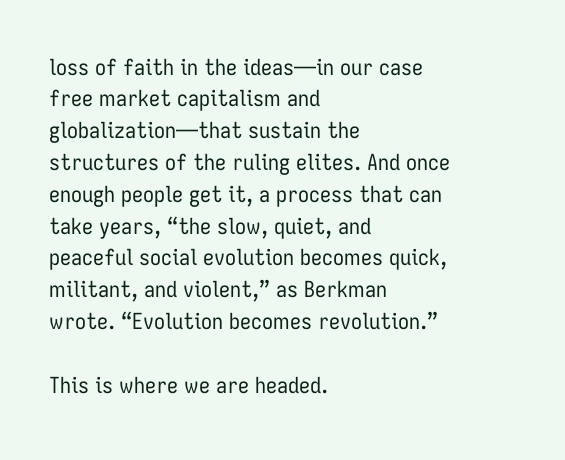loss of faith in the ideas—in our case free market capitalism and globalization—that sustain the structures of the ruling elites. And once enough people get it, a process that can take years, “the slow, quiet, and peaceful social evolution becomes quick, militant, and violent,” as Berkman wrote. “Evolution becomes revolution.”

This is where we are headed.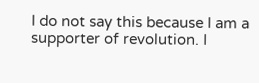I do not say this because I am a supporter of revolution. I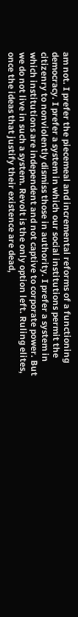am not. I prefer the piecemeal and incremental reforms of a functioning democracy. I prefer a system in which our social institutions permit the citizenry to nonviolently dismiss those in authority. I prefer a system in which institutions are independent and not captive to corporate power. But we do not live in such a system. Revolt is the only option left. Ruling elites, once the ideas that justify their existence are dead,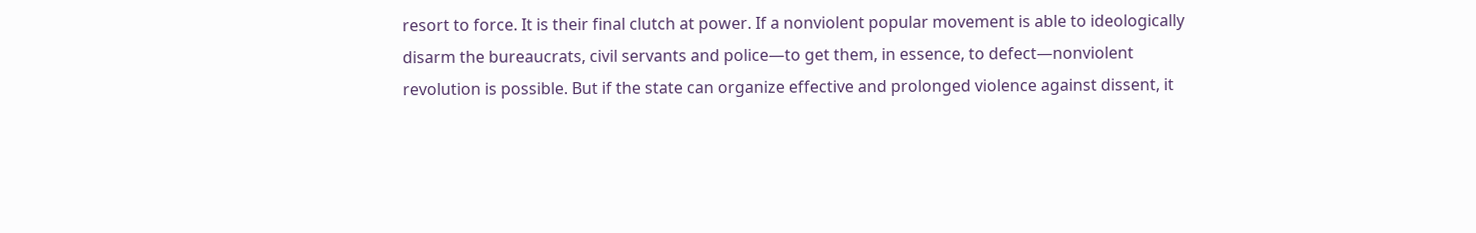resort to force. It is their final clutch at power. If a nonviolent popular movement is able to ideologically disarm the bureaucrats, civil servants and police—to get them, in essence, to defect—nonviolent revolution is possible. But if the state can organize effective and prolonged violence against dissent, it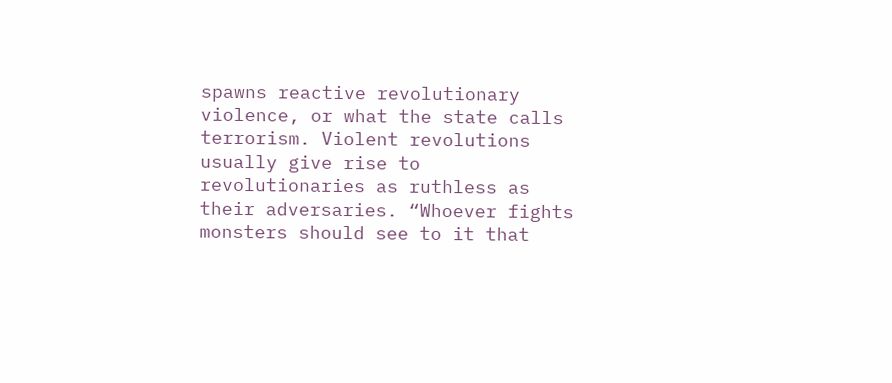spawns reactive revolutionary violence, or what the state calls terrorism. Violent revolutions usually give rise to revolutionaries as ruthless as their adversaries. “Whoever fights monsters should see to it that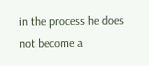in the process he does not become a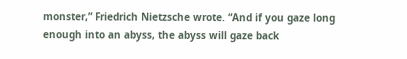monster,” Friedrich Nietzsche wrote. “And if you gaze long enough into an abyss, the abyss will gaze back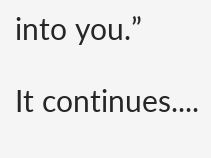into you.”

It continues....